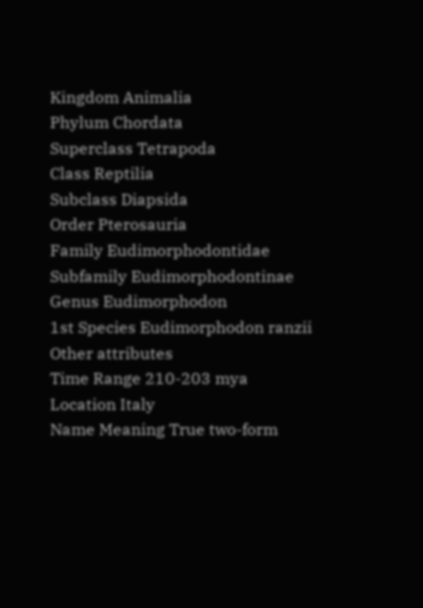Kingdom Animalia
Phylum Chordata
Superclass Tetrapoda
Class Reptilia
Subclass Diapsida
Order Pterosauria
Family Eudimorphodontidae
Subfamily Eudimorphodontinae
Genus Eudimorphodon
1st Species Eudimorphodon ranzii
Other attributes
Time Range 210-203 mya
Location Italy
Name Meaning True two-form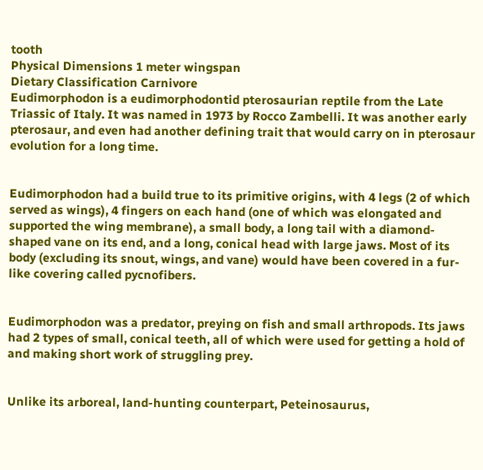tooth
Physical Dimensions 1 meter wingspan
Dietary Classification Carnivore
Eudimorphodon is a eudimorphodontid pterosaurian reptile from the Late Triassic of Italy. It was named in 1973 by Rocco Zambelli. It was another early pterosaur, and even had another defining trait that would carry on in pterosaur evolution for a long time.


Eudimorphodon had a build true to its primitive origins, with 4 legs (2 of which served as wings), 4 fingers on each hand (one of which was elongated and supported the wing membrane), a small body, a long tail with a diamond-shaped vane on its end, and a long, conical head with large jaws. Most of its body (excluding its snout, wings, and vane) would have been covered in a fur-like covering called pycnofibers.


Eudimorphodon was a predator, preying on fish and small arthropods. Its jaws had 2 types of small, conical teeth, all of which were used for getting a hold of and making short work of struggling prey.


Unlike its arboreal, land-hunting counterpart, Peteinosaurus,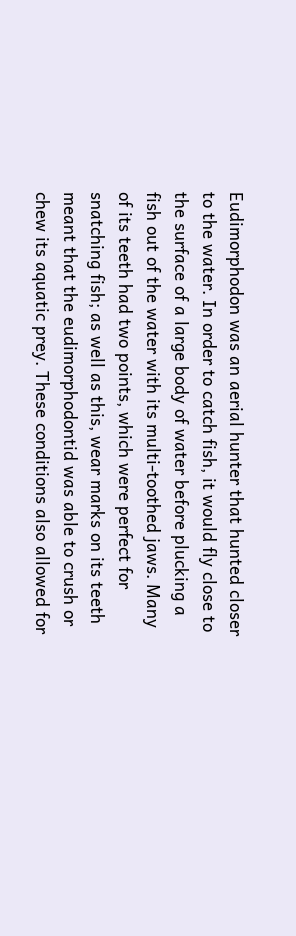Eudimorphodon was an aerial hunter that hunted closer to the water. In order to catch fish, it would fly close to the surface of a large body of water before plucking a fish out of the water with its multi-toothed jaws. Many of its teeth had two points, which were perfect for snatching fish; as well as this, wear marks on its teeth meant that the eudimorphodontid was able to crush or chew its aquatic prey. These conditions also allowed for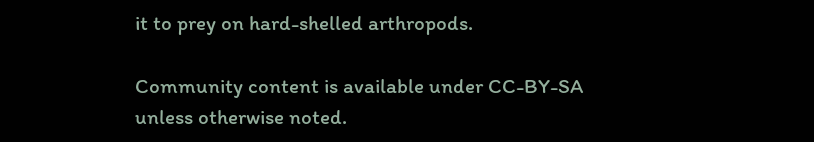it to prey on hard-shelled arthropods.

Community content is available under CC-BY-SA unless otherwise noted.